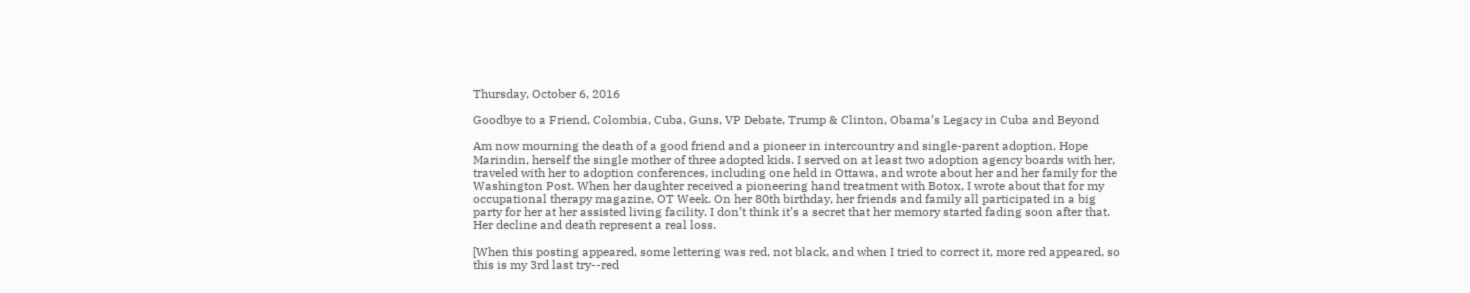Thursday, October 6, 2016

Goodbye to a Friend, Colombia, Cuba, Guns, VP Debate, Trump & Clinton, Obama’s Legacy in Cuba and Beyond

Am now mourning the death of a good friend and a pioneer in intercountry and single-parent adoption, Hope Marindin, herself the single mother of three adopted kids. I served on at least two adoption agency boards with her, traveled with her to adoption conferences, including one held in Ottawa, and wrote about her and her family for the Washington Post. When her daughter received a pioneering hand treatment with Botox, I wrote about that for my occupational therapy magazine, OT Week. On her 80th birthday, her friends and family all participated in a big party for her at her assisted living facility. I don’t think it’s a secret that her memory started fading soon after that. Her decline and death represent a real loss.

[When this posting appeared, some lettering was red, not black, and when I tried to correct it, more red appeared, so this is my 3rd last try--red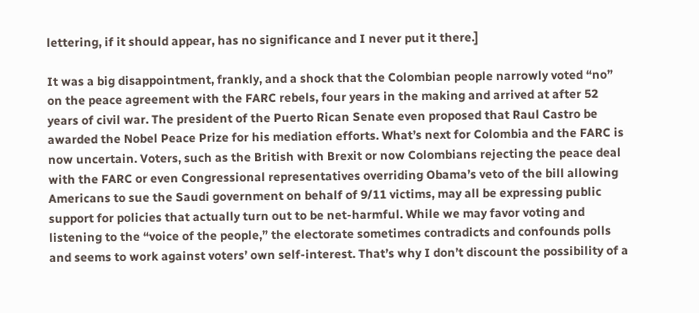lettering, if it should appear, has no significance and I never put it there.]

It was a big disappointment, frankly, and a shock that the Colombian people narrowly voted “no” on the peace agreement with the FARC rebels, four years in the making and arrived at after 52 years of civil war. The president of the Puerto Rican Senate even proposed that Raul Castro be awarded the Nobel Peace Prize for his mediation efforts. What’s next for Colombia and the FARC is now uncertain. Voters, such as the British with Brexit or now Colombians rejecting the peace deal with the FARC or even Congressional representatives overriding Obama’s veto of the bill allowing Americans to sue the Saudi government on behalf of 9/11 victims, may all be expressing public support for policies that actually turn out to be net-harmful. While we may favor voting and listening to the “voice of the people,” the electorate sometimes contradicts and confounds polls and seems to work against voters’ own self-interest. That’s why I don’t discount the possibility of a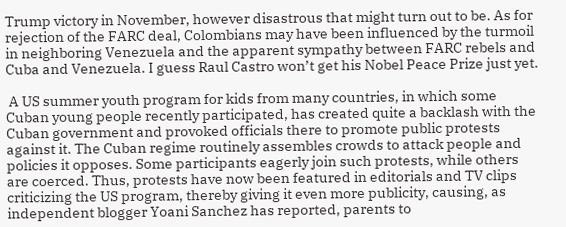Trump victory in November, however disastrous that might turn out to be. As for rejection of the FARC deal, Colombians may have been influenced by the turmoil in neighboring Venezuela and the apparent sympathy between FARC rebels and Cuba and Venezuela. I guess Raul Castro won’t get his Nobel Peace Prize just yet.

 A US summer youth program for kids from many countries, in which some Cuban young people recently participated, has created quite a backlash with the Cuban government and provoked officials there to promote public protests against it. The Cuban regime routinely assembles crowds to attack people and policies it opposes. Some participants eagerly join such protests, while others are coerced. Thus, protests have now been featured in editorials and TV clips criticizing the US program, thereby giving it even more publicity, causing, as independent blogger Yoani Sanchez has reported, parents to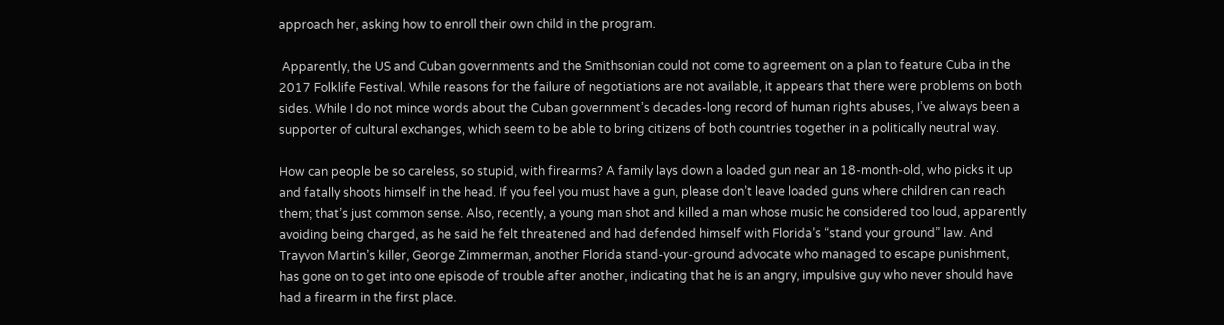approach her, asking how to enroll their own child in the program.

 Apparently, the US and Cuban governments and the Smithsonian could not come to agreement on a plan to feature Cuba in the 2017 Folklife Festival. While reasons for the failure of negotiations are not available, it appears that there were problems on both sides. While I do not mince words about the Cuban government’s decades-long record of human rights abuses, I’ve always been a supporter of cultural exchanges, which seem to be able to bring citizens of both countries together in a politically neutral way.

How can people be so careless, so stupid, with firearms? A family lays down a loaded gun near an 18-month-old, who picks it up and fatally shoots himself in the head. If you feel you must have a gun, please don’t leave loaded guns where children can reach them; that’s just common sense. Also, recently, a young man shot and killed a man whose music he considered too loud, apparently avoiding being charged, as he said he felt threatened and had defended himself with Florida’s “stand your ground” law. And Trayvon Martin’s killer, George Zimmerman, another Florida stand-your-ground advocate who managed to escape punishment, has gone on to get into one episode of trouble after another, indicating that he is an angry, impulsive guy who never should have had a firearm in the first place.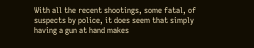With all the recent shootings, some fatal, of suspects by police, it does seem that simply having a gun at hand makes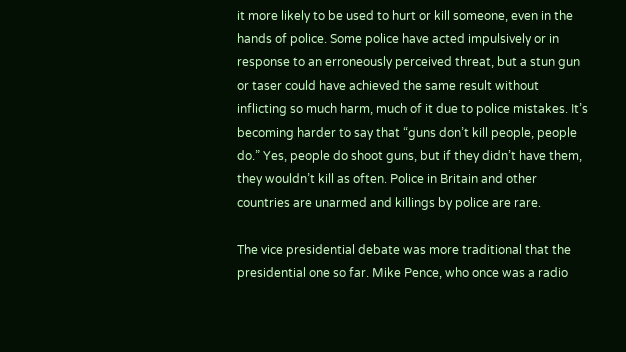it more likely to be used to hurt or kill someone, even in the hands of police. Some police have acted impulsively or in response to an erroneously perceived threat, but a stun gun or taser could have achieved the same result without inflicting so much harm, much of it due to police mistakes. It’s becoming harder to say that “guns don’t kill people, people do.” Yes, people do shoot guns, but if they didn’t have them, they wouldn’t kill as often. Police in Britain and other countries are unarmed and killings by police are rare.

The vice presidential debate was more traditional that the presidential one so far. Mike Pence, who once was a radio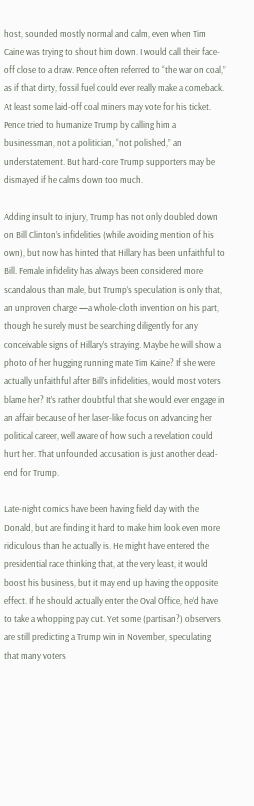host, sounded mostly normal and calm, even when Tim Caine was trying to shout him down. I would call their face-off close to a draw. Pence often referred to “the war on coal,” as if that dirty, fossil fuel could ever really make a comeback. At least some laid-off coal miners may vote for his ticket. Pence tried to humanize Trump by calling him a businessman, not a politician, “not polished,” an understatement. But hard-core Trump supporters may be dismayed if he calms down too much.

Adding insult to injury, Trump has not only doubled down on Bill Clinton’s infidelities (while avoiding mention of his own), but now has hinted that Hillary has been unfaithful to Bill. Female infidelity has always been considered more scandalous than male, but Trump’s speculation is only that, an unproven charge —a whole-cloth invention on his part, though he surely must be searching diligently for any conceivable signs of Hillary’s straying. Maybe he will show a photo of her hugging running mate Tim Kaine? If she were actually unfaithful after Bill’s infidelities, would most voters blame her? It’s rather doubtful that she would ever engage in an affair because of her laser-like focus on advancing her political career, well aware of how such a revelation could hurt her. That unfounded accusation is just another dead-end for Trump.

Late-night comics have been having field day with the Donald, but are finding it hard to make him look even more ridiculous than he actually is. He might have entered the presidential race thinking that, at the very least, it would boost his business, but it may end up having the opposite effect. If he should actually enter the Oval Office, he’d have to take a whopping pay cut. Yet some (partisan?) observers are still predicting a Trump win in November, speculating that many voters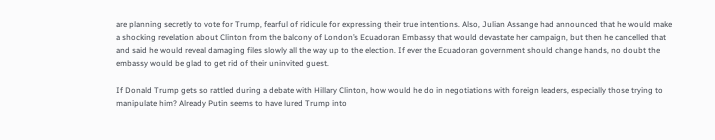are planning secretly to vote for Trump, fearful of ridicule for expressing their true intentions. Also, Julian Assange had announced that he would make a shocking revelation about Clinton from the balcony of London’s Ecuadoran Embassy that would devastate her campaign, but then he cancelled that and said he would reveal damaging files slowly all the way up to the election. If ever the Ecuadoran government should change hands, no doubt the embassy would be glad to get rid of their uninvited guest.

If Donald Trump gets so rattled during a debate with Hillary Clinton, how would he do in negotiations with foreign leaders, especially those trying to manipulate him? Already Putin seems to have lured Trump into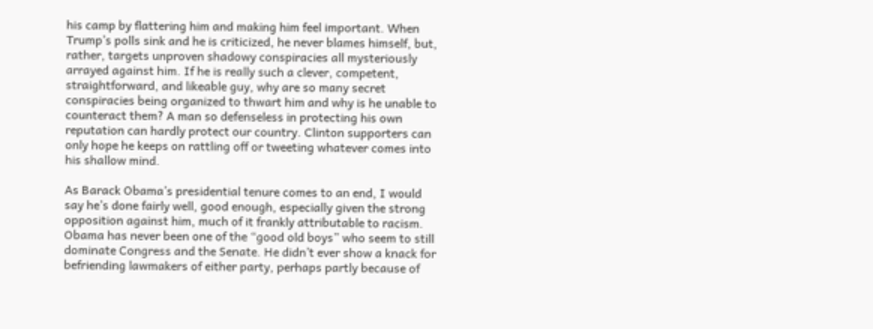his camp by flattering him and making him feel important. When Trump’s polls sink and he is criticized, he never blames himself, but, rather, targets unproven shadowy conspiracies all mysteriously arrayed against him. If he is really such a clever, competent, straightforward, and likeable guy, why are so many secret conspiracies being organized to thwart him and why is he unable to counteract them? A man so defenseless in protecting his own reputation can hardly protect our country. Clinton supporters can only hope he keeps on rattling off or tweeting whatever comes into his shallow mind.

As Barack Obama’s presidential tenure comes to an end, I would say he’s done fairly well, good enough, especially given the strong opposition against him, much of it frankly attributable to racism. Obama has never been one of the “good old boys” who seem to still dominate Congress and the Senate. He didn’t ever show a knack for befriending lawmakers of either party, perhaps partly because of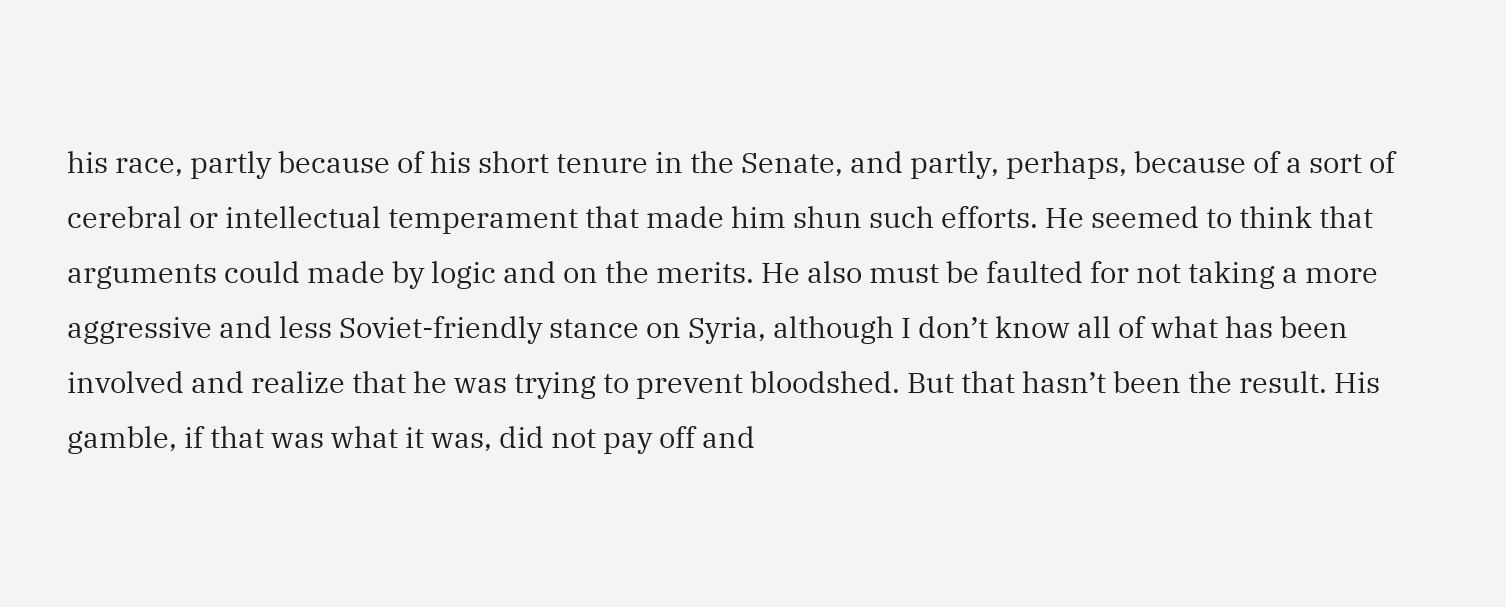his race, partly because of his short tenure in the Senate, and partly, perhaps, because of a sort of cerebral or intellectual temperament that made him shun such efforts. He seemed to think that arguments could made by logic and on the merits. He also must be faulted for not taking a more aggressive and less Soviet-friendly stance on Syria, although I don’t know all of what has been involved and realize that he was trying to prevent bloodshed. But that hasn’t been the result. His gamble, if that was what it was, did not pay off and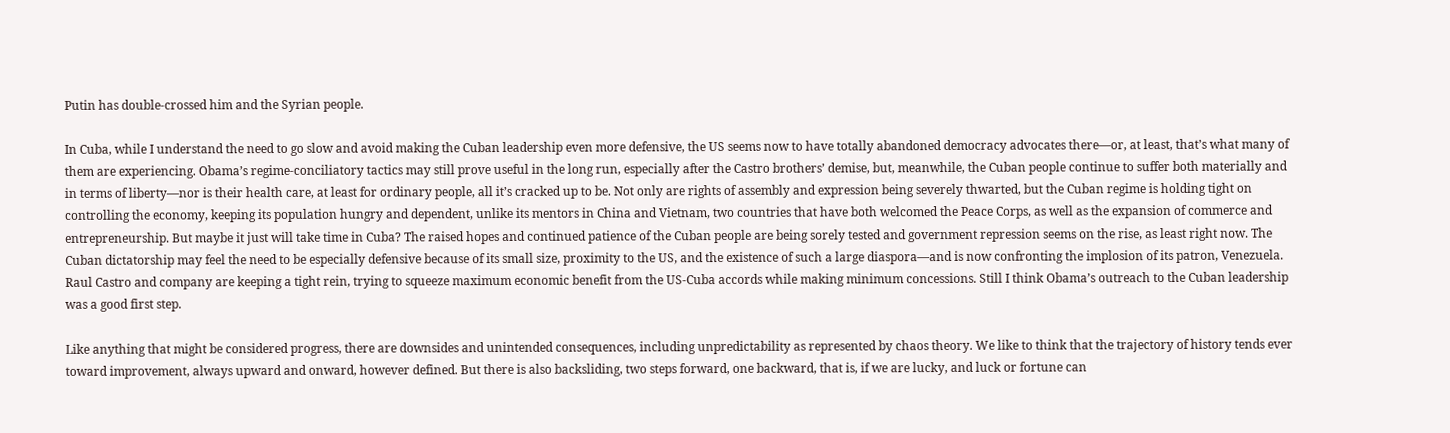Putin has double-crossed him and the Syrian people.

In Cuba, while I understand the need to go slow and avoid making the Cuban leadership even more defensive, the US seems now to have totally abandoned democracy advocates there—or, at least, that’s what many of them are experiencing. Obama’s regime-conciliatory tactics may still prove useful in the long run, especially after the Castro brothers’ demise, but, meanwhile, the Cuban people continue to suffer both materially and in terms of liberty—nor is their health care, at least for ordinary people, all it’s cracked up to be. Not only are rights of assembly and expression being severely thwarted, but the Cuban regime is holding tight on controlling the economy, keeping its population hungry and dependent, unlike its mentors in China and Vietnam, two countries that have both welcomed the Peace Corps, as well as the expansion of commerce and entrepreneurship. But maybe it just will take time in Cuba? The raised hopes and continued patience of the Cuban people are being sorely tested and government repression seems on the rise, as least right now. The Cuban dictatorship may feel the need to be especially defensive because of its small size, proximity to the US, and the existence of such a large diaspora—and is now confronting the implosion of its patron, Venezuela. Raul Castro and company are keeping a tight rein, trying to squeeze maximum economic benefit from the US-Cuba accords while making minimum concessions. Still I think Obama’s outreach to the Cuban leadership was a good first step.

Like anything that might be considered progress, there are downsides and unintended consequences, including unpredictability as represented by chaos theory. We like to think that the trajectory of history tends ever toward improvement, always upward and onward, however defined. But there is also backsliding, two steps forward, one backward, that is, if we are lucky, and luck or fortune can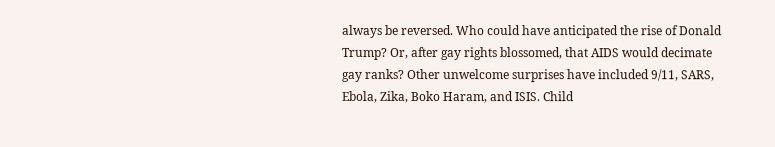always be reversed. Who could have anticipated the rise of Donald Trump? Or, after gay rights blossomed, that AIDS would decimate gay ranks? Other unwelcome surprises have included 9/11, SARS, Ebola, Zika, Boko Haram, and ISIS. Child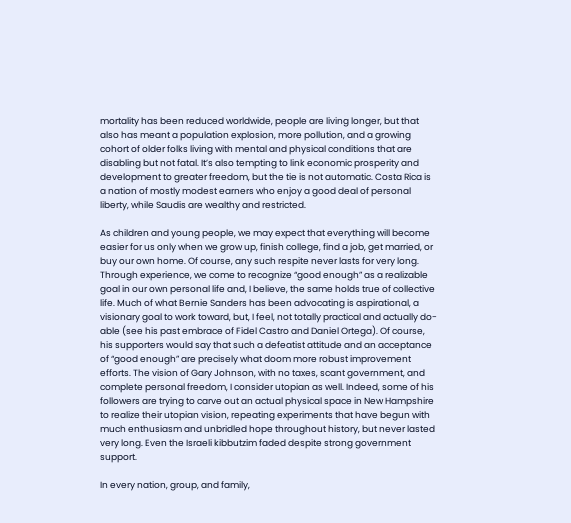mortality has been reduced worldwide, people are living longer, but that also has meant a population explosion, more pollution, and a growing cohort of older folks living with mental and physical conditions that are disabling but not fatal. It’s also tempting to link economic prosperity and development to greater freedom, but the tie is not automatic. Costa Rica is a nation of mostly modest earners who enjoy a good deal of personal liberty, while Saudis are wealthy and restricted.

As children and young people, we may expect that everything will become easier for us only when we grow up, finish college, find a job, get married, or buy our own home. Of course, any such respite never lasts for very long. Through experience, we come to recognize “good enough” as a realizable goal in our own personal life and, I believe, the same holds true of collective life. Much of what Bernie Sanders has been advocating is aspirational, a visionary goal to work toward, but, I feel, not totally practical and actually do-able (see his past embrace of Fidel Castro and Daniel Ortega). Of course, his supporters would say that such a defeatist attitude and an acceptance of “good enough” are precisely what doom more robust improvement efforts. The vision of Gary Johnson, with no taxes, scant government, and complete personal freedom, I consider utopian as well. Indeed, some of his followers are trying to carve out an actual physical space in New Hampshire to realize their utopian vision, repeating experiments that have begun with much enthusiasm and unbridled hope throughout history, but never lasted very long. Even the Israeli kibbutzim faded despite strong government support.

In every nation, group, and family,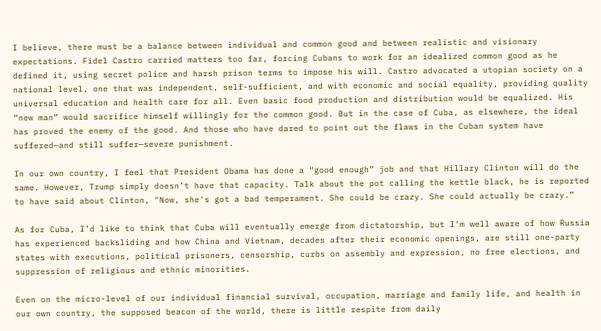I believe, there must be a balance between individual and common good and between realistic and visionary expectations. Fidel Castro carried matters too far, forcing Cubans to work for an idealized common good as he defined it, using secret police and harsh prison terms to impose his will. Castro advocated a utopian society on a national level, one that was independent, self-sufficient, and with economic and social equality, providing quality universal education and health care for all. Even basic food production and distribution would be equalized. His “new man” would sacrifice himself willingly for the common good. But in the case of Cuba, as elsewhere, the ideal has proved the enemy of the good. And those who have dared to point out the flaws in the Cuban system have suffered—and still suffer—severe punishment.

In our own country, I feel that President Obama has done a “good enough” job and that Hillary Clinton will do the same. However, Trump simply doesn’t have that capacity. Talk about the pot calling the kettle black, he is reported to have said about Clinton, "Now, she's got a bad temperament. She could be crazy. She could actually be crazy.”

As for Cuba, I’d like to think that Cuba will eventually emerge from dictatorship, but I’m well aware of how Russia has experienced backsliding and how China and Vietnam, decades after their economic openings, are still one-party states with executions, political prisoners, censorship, curbs on assembly and expression, no free elections, and suppression of religious and ethnic minorities.

Even on the micro-level of our individual financial survival, occupation, marriage and family life, and health in our own country, the supposed beacon of the world, there is little respite from daily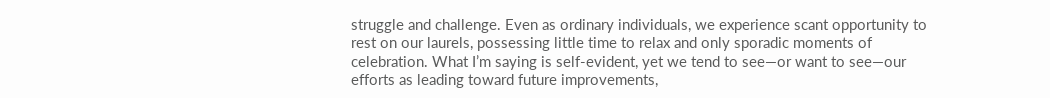struggle and challenge. Even as ordinary individuals, we experience scant opportunity to rest on our laurels, possessing little time to relax and only sporadic moments of celebration. What I’m saying is self-evident, yet we tend to see—or want to see—our efforts as leading toward future improvements,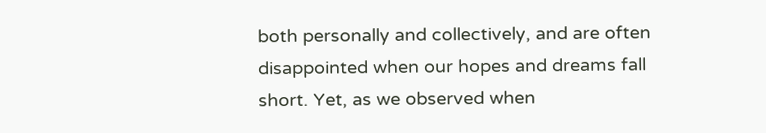both personally and collectively, and are often disappointed when our hopes and dreams fall short. Yet, as we observed when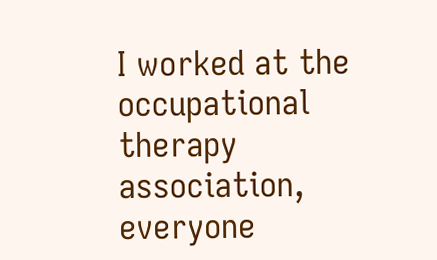I worked at the occupational therapy association, everyone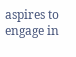aspires to engage in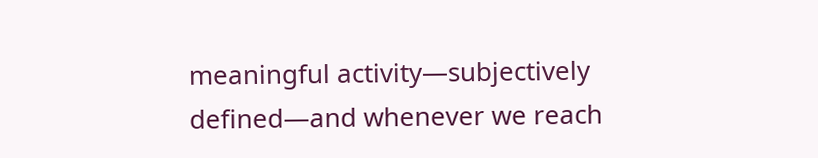meaningful activity—subjectively defined—and whenever we reach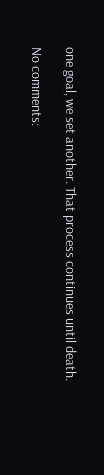one goal, we set another. That process continues until death.

No comments: